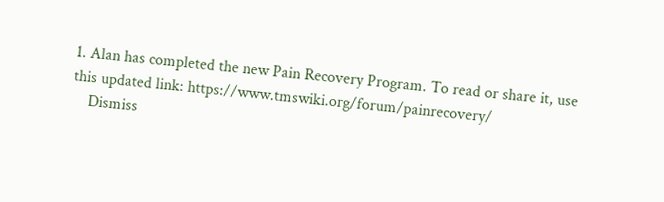1. Alan has completed the new Pain Recovery Program. To read or share it, use this updated link: https://www.tmswiki.org/forum/painrecovery/
    Dismiss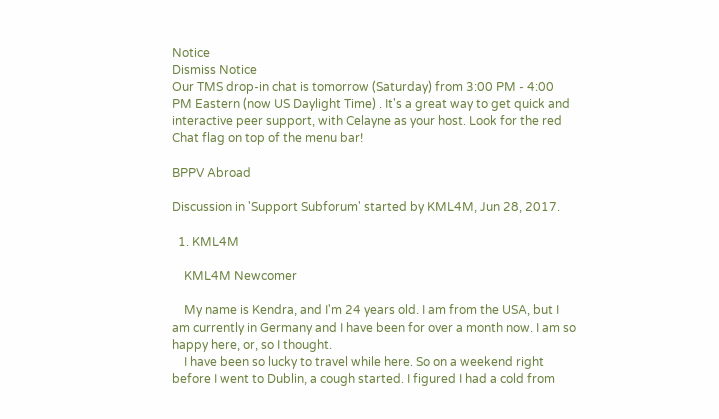Notice
Dismiss Notice
Our TMS drop-in chat is tomorrow (Saturday) from 3:00 PM - 4:00 PM Eastern (now US Daylight Time) . It's a great way to get quick and interactive peer support, with Celayne as your host. Look for the red Chat flag on top of the menu bar!

BPPV Abroad

Discussion in 'Support Subforum' started by KML4M, Jun 28, 2017.

  1. KML4M

    KML4M Newcomer

    My name is Kendra, and I'm 24 years old. I am from the USA, but I am currently in Germany and I have been for over a month now. I am so happy here, or, so I thought.
    I have been so lucky to travel while here. So on a weekend right before I went to Dublin, a cough started. I figured I had a cold from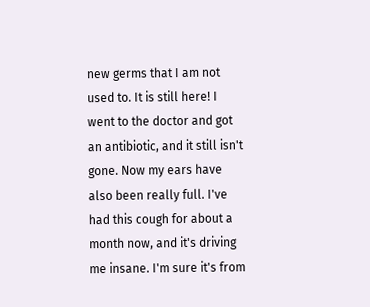new germs that I am not used to. It is still here! I went to the doctor and got an antibiotic, and it still isn't gone. Now my ears have also been really full. I've had this cough for about a month now, and it's driving me insane. I'm sure it's from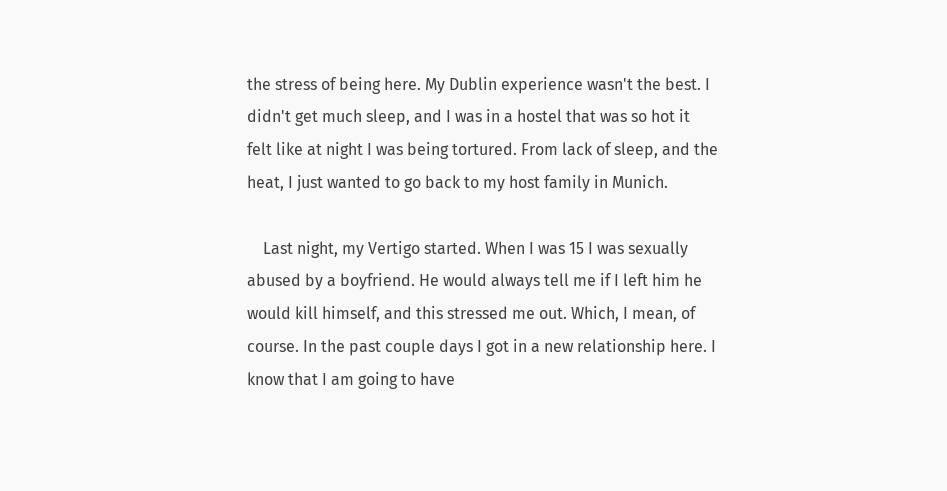the stress of being here. My Dublin experience wasn't the best. I didn't get much sleep, and I was in a hostel that was so hot it felt like at night I was being tortured. From lack of sleep, and the heat, I just wanted to go back to my host family in Munich.

    Last night, my Vertigo started. When I was 15 I was sexually abused by a boyfriend. He would always tell me if I left him he would kill himself, and this stressed me out. Which, I mean, of course. In the past couple days I got in a new relationship here. I know that I am going to have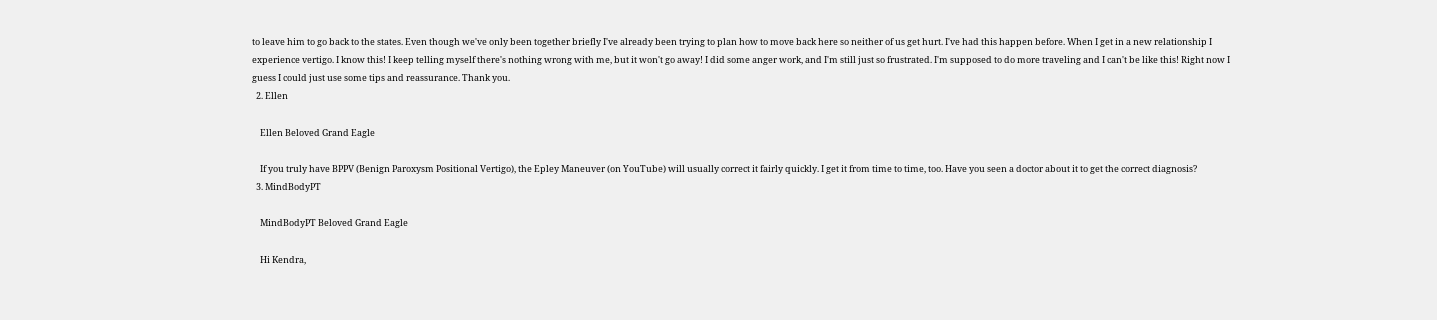to leave him to go back to the states. Even though we've only been together briefly I've already been trying to plan how to move back here so neither of us get hurt. I've had this happen before. When I get in a new relationship I experience vertigo. I know this! I keep telling myself there's nothing wrong with me, but it won't go away! I did some anger work, and I'm still just so frustrated. I'm supposed to do more traveling and I can't be like this! Right now I guess I could just use some tips and reassurance. Thank you.
  2. Ellen

    Ellen Beloved Grand Eagle

    If you truly have BPPV (Benign Paroxysm Positional Vertigo), the Epley Maneuver (on YouTube) will usually correct it fairly quickly. I get it from time to time, too. Have you seen a doctor about it to get the correct diagnosis?
  3. MindBodyPT

    MindBodyPT Beloved Grand Eagle

    Hi Kendra,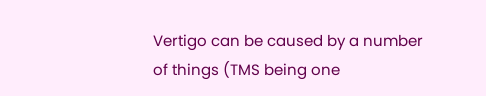Vertigo can be caused by a number of things (TMS being one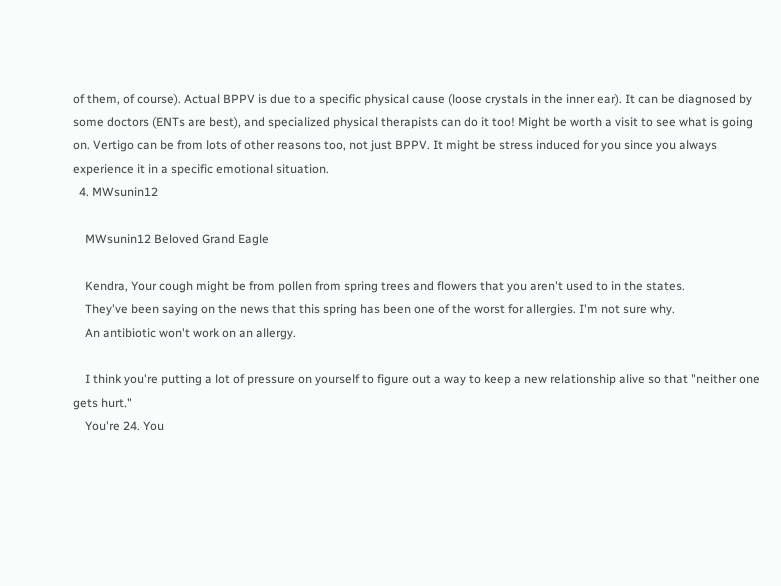of them, of course). Actual BPPV is due to a specific physical cause (loose crystals in the inner ear). It can be diagnosed by some doctors (ENTs are best), and specialized physical therapists can do it too! Might be worth a visit to see what is going on. Vertigo can be from lots of other reasons too, not just BPPV. It might be stress induced for you since you always experience it in a specific emotional situation.
  4. MWsunin12

    MWsunin12 Beloved Grand Eagle

    Kendra, Your cough might be from pollen from spring trees and flowers that you aren't used to in the states.
    They've been saying on the news that this spring has been one of the worst for allergies. I'm not sure why.
    An antibiotic won't work on an allergy.

    I think you're putting a lot of pressure on yourself to figure out a way to keep a new relationship alive so that "neither one gets hurt."
    You're 24. You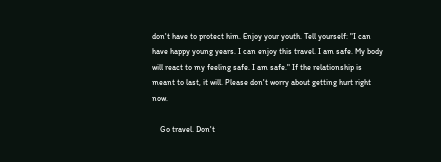don't have to protect him. Enjoy your youth. Tell yourself: "I can have happy young years. I can enjoy this travel. I am safe. My body will react to my feeling safe. I am safe." If the relationship is meant to last, it will. Please don't worry about getting hurt right now.

    Go travel. Don't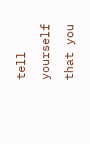tell yourself that you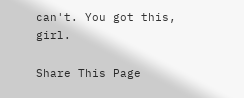can't. You got this, girl.

Share This Page